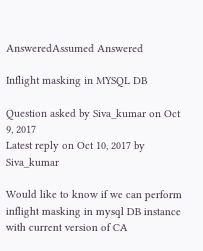AnsweredAssumed Answered

Inflight masking in MYSQL DB

Question asked by Siva_kumar on Oct 9, 2017
Latest reply on Oct 10, 2017 by Siva_kumar

Would like to know if we can perform inflight masking in mysql DB instance with current version of CA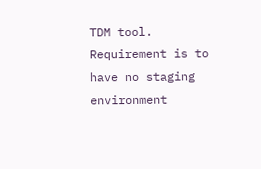TDM tool. Requirement is to have no staging environment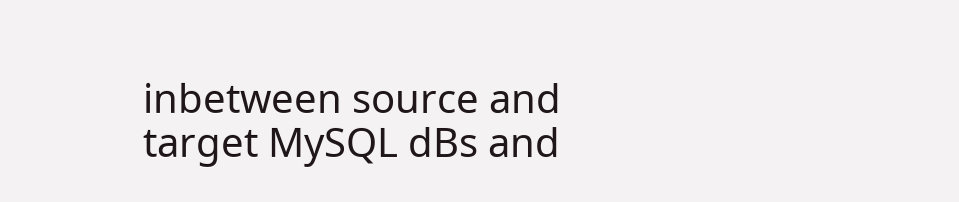inbetween source and target MySQL dBs and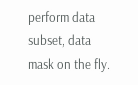perform data subset, data mask on the fly.